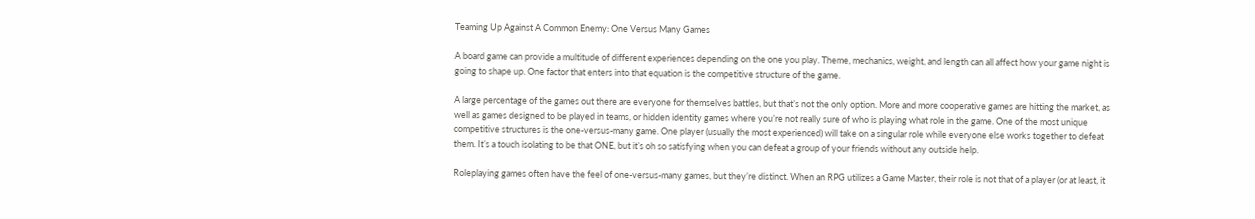Teaming Up Against A Common Enemy: One Versus Many Games

A board game can provide a multitude of different experiences depending on the one you play. Theme, mechanics, weight, and length can all affect how your game night is going to shape up. One factor that enters into that equation is the competitive structure of the game.

A large percentage of the games out there are everyone for themselves battles, but that’s not the only option. More and more cooperative games are hitting the market, as well as games designed to be played in teams, or hidden identity games where you’re not really sure of who is playing what role in the game. One of the most unique competitive structures is the one-versus-many game. One player (usually the most experienced) will take on a singular role while everyone else works together to defeat them. It’s a touch isolating to be that ONE, but it’s oh so satisfying when you can defeat a group of your friends without any outside help.

Roleplaying games often have the feel of one-versus-many games, but they’re distinct. When an RPG utilizes a Game Master, their role is not that of a player (or at least, it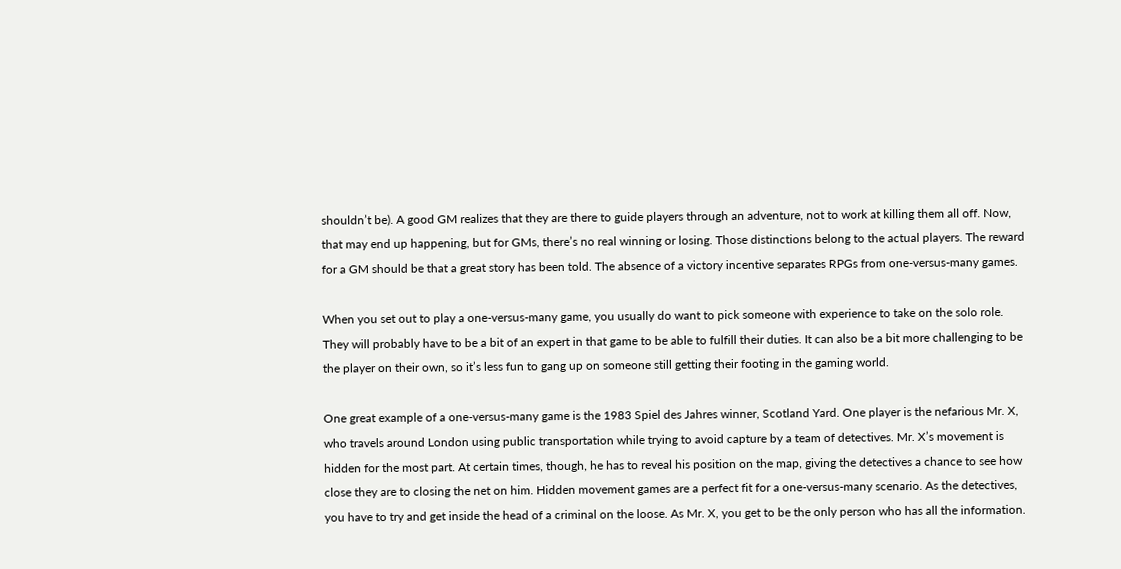shouldn’t be). A good GM realizes that they are there to guide players through an adventure, not to work at killing them all off. Now, that may end up happening, but for GMs, there’s no real winning or losing. Those distinctions belong to the actual players. The reward for a GM should be that a great story has been told. The absence of a victory incentive separates RPGs from one-versus-many games.

When you set out to play a one-versus-many game, you usually do want to pick someone with experience to take on the solo role. They will probably have to be a bit of an expert in that game to be able to fulfill their duties. It can also be a bit more challenging to be the player on their own, so it’s less fun to gang up on someone still getting their footing in the gaming world.

One great example of a one-versus-many game is the 1983 Spiel des Jahres winner, Scotland Yard. One player is the nefarious Mr. X, who travels around London using public transportation while trying to avoid capture by a team of detectives. Mr. X’s movement is hidden for the most part. At certain times, though, he has to reveal his position on the map, giving the detectives a chance to see how close they are to closing the net on him. Hidden movement games are a perfect fit for a one-versus-many scenario. As the detectives, you have to try and get inside the head of a criminal on the loose. As Mr. X, you get to be the only person who has all the information.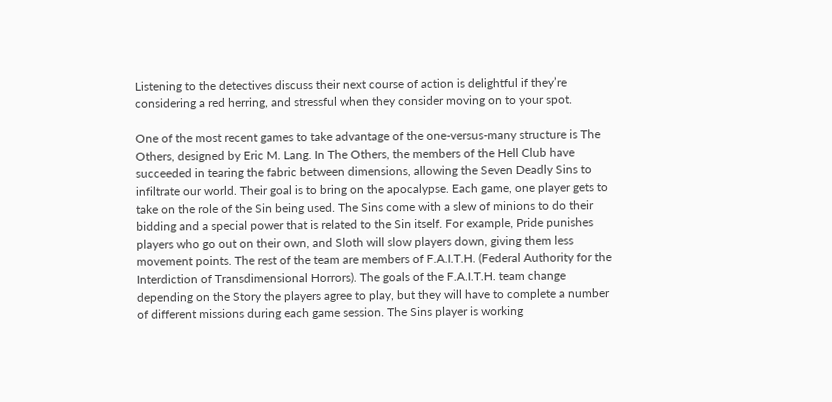Listening to the detectives discuss their next course of action is delightful if they’re considering a red herring, and stressful when they consider moving on to your spot.

One of the most recent games to take advantage of the one-versus-many structure is The Others, designed by Eric M. Lang. In The Others, the members of the Hell Club have succeeded in tearing the fabric between dimensions, allowing the Seven Deadly Sins to infiltrate our world. Their goal is to bring on the apocalypse. Each game, one player gets to take on the role of the Sin being used. The Sins come with a slew of minions to do their bidding and a special power that is related to the Sin itself. For example, Pride punishes players who go out on their own, and Sloth will slow players down, giving them less movement points. The rest of the team are members of F.A.I.T.H. (Federal Authority for the Interdiction of Transdimensional Horrors). The goals of the F.A.I.T.H. team change depending on the Story the players agree to play, but they will have to complete a number of different missions during each game session. The Sins player is working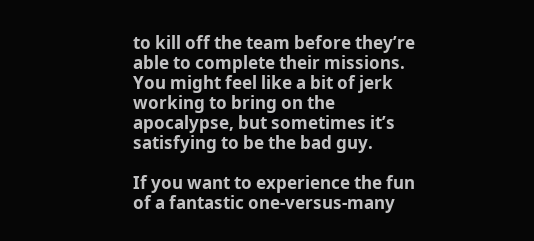to kill off the team before they’re able to complete their missions. You might feel like a bit of jerk working to bring on the apocalypse, but sometimes it’s satisfying to be the bad guy.

If you want to experience the fun of a fantastic one-versus-many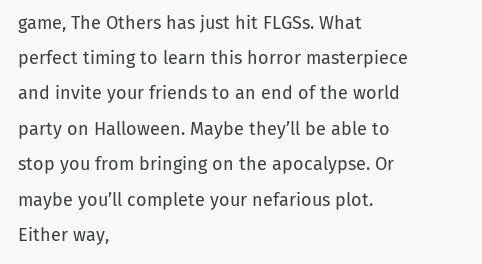game, The Others has just hit FLGSs. What perfect timing to learn this horror masterpiece and invite your friends to an end of the world party on Halloween. Maybe they’ll be able to stop you from bringing on the apocalypse. Or maybe you’ll complete your nefarious plot. Either way,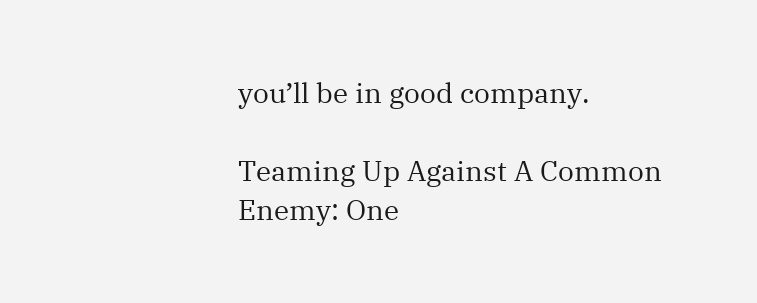you’ll be in good company.

Teaming Up Against A Common Enemy: One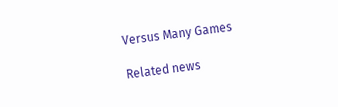Versus Many Games

Related news